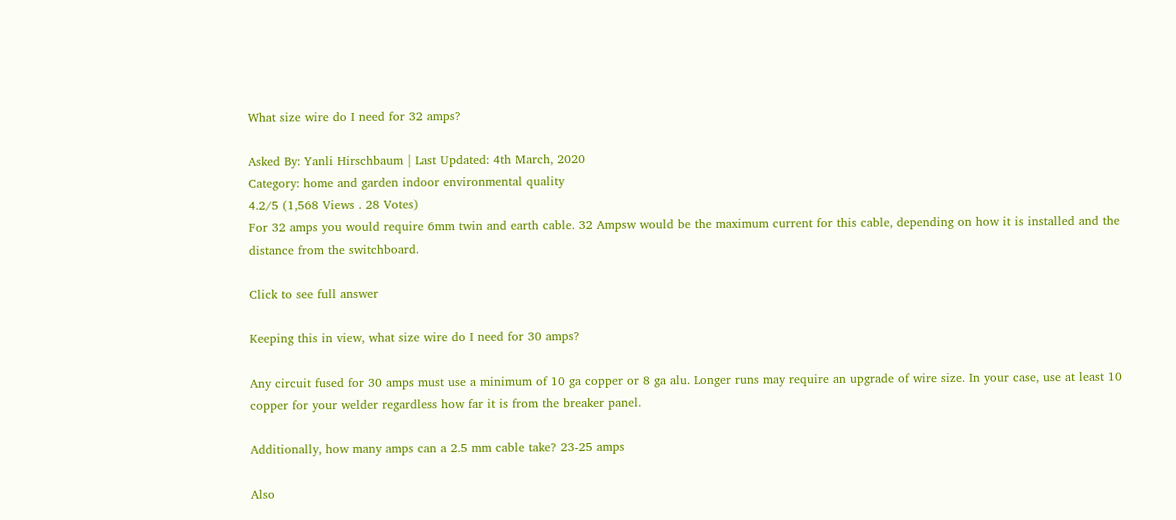What size wire do I need for 32 amps?

Asked By: Yanli Hirschbaum | Last Updated: 4th March, 2020
Category: home and garden indoor environmental quality
4.2/5 (1,568 Views . 28 Votes)
For 32 amps you would require 6mm twin and earth cable. 32 Ampsw would be the maximum current for this cable, depending on how it is installed and the distance from the switchboard.

Click to see full answer

Keeping this in view, what size wire do I need for 30 amps?

Any circuit fused for 30 amps must use a minimum of 10 ga copper or 8 ga alu. Longer runs may require an upgrade of wire size. In your case, use at least 10 copper for your welder regardless how far it is from the breaker panel.

Additionally, how many amps can a 2.5 mm cable take? 23-25 amps

Also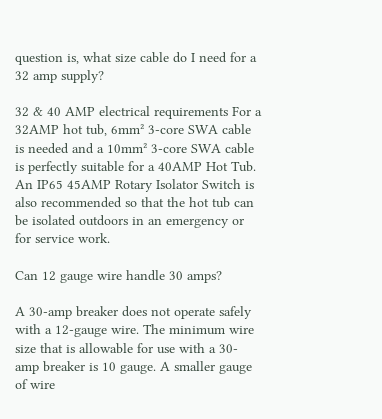question is, what size cable do I need for a 32 amp supply?

32 & 40 AMP electrical requirements For a 32AMP hot tub, 6mm² 3-core SWA cable is needed and a 10mm² 3-core SWA cable is perfectly suitable for a 40AMP Hot Tub. An IP65 45AMP Rotary Isolator Switch is also recommended so that the hot tub can be isolated outdoors in an emergency or for service work.

Can 12 gauge wire handle 30 amps?

A 30-amp breaker does not operate safely with a 12-gauge wire. The minimum wire size that is allowable for use with a 30-amp breaker is 10 gauge. A smaller gauge of wire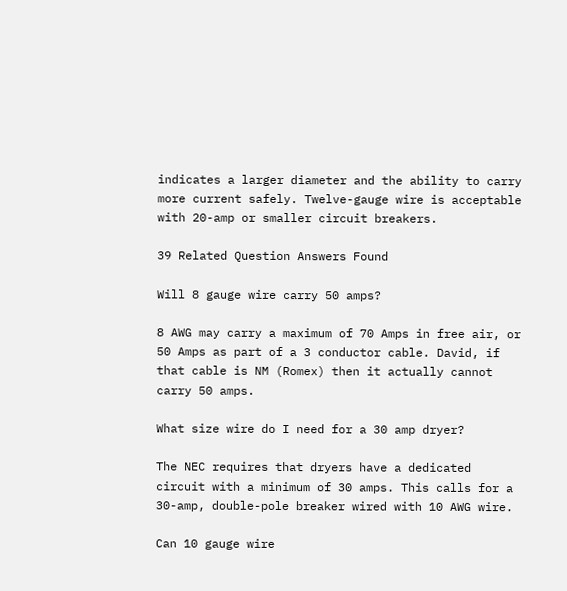indicates a larger diameter and the ability to carry more current safely. Twelve-gauge wire is acceptable with 20-amp or smaller circuit breakers.

39 Related Question Answers Found

Will 8 gauge wire carry 50 amps?

8 AWG may carry a maximum of 70 Amps in free air, or 50 Amps as part of a 3 conductor cable. David, if that cable is NM (Romex) then it actually cannot carry 50 amps.

What size wire do I need for a 30 amp dryer?

The NEC requires that dryers have a dedicated circuit with a minimum of 30 amps. This calls for a 30-amp, double-pole breaker wired with 10 AWG wire.

Can 10 gauge wire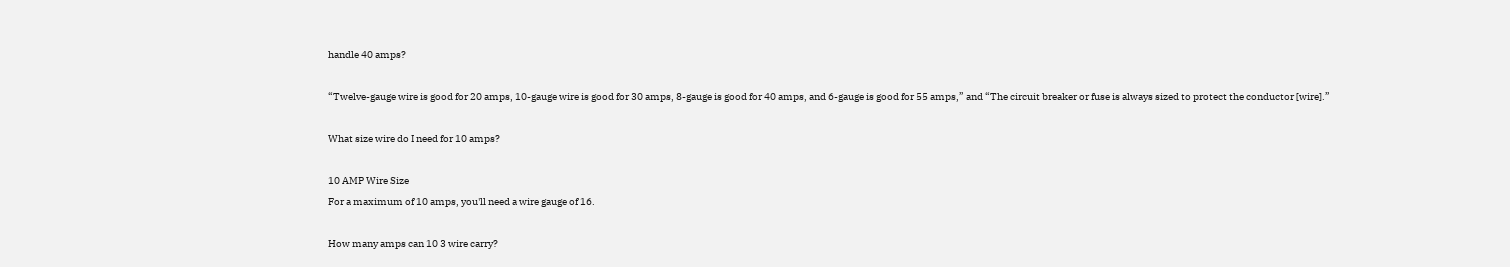handle 40 amps?

“Twelve-gauge wire is good for 20 amps, 10-gauge wire is good for 30 amps, 8-gauge is good for 40 amps, and 6-gauge is good for 55 amps,” and “The circuit breaker or fuse is always sized to protect the conductor [wire].”

What size wire do I need for 10 amps?

10 AMP Wire Size
For a maximum of 10 amps, you'll need a wire gauge of 16.

How many amps can 10 3 wire carry?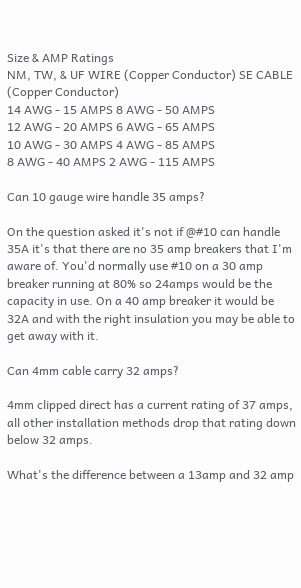Size & AMP Ratings
NM, TW, & UF WIRE (Copper Conductor) SE CABLE (Copper Conductor)
14 AWG - 15 AMPS 8 AWG - 50 AMPS
12 AWG - 20 AMPS 6 AWG - 65 AMPS
10 AWG - 30 AMPS 4 AWG - 85 AMPS
8 AWG - 40 AMPS 2 AWG - 115 AMPS

Can 10 gauge wire handle 35 amps?

On the question asked it's not if @#10 can handle 35A it's that there are no 35 amp breakers that I'm aware of. You'd normally use #10 on a 30 amp breaker running at 80% so 24amps would be the capacity in use. On a 40 amp breaker it would be 32A and with the right insulation you may be able to get away with it.

Can 4mm cable carry 32 amps?

4mm clipped direct has a current rating of 37 amps, all other installation methods drop that rating down below 32 amps.

What's the difference between a 13amp and 32 amp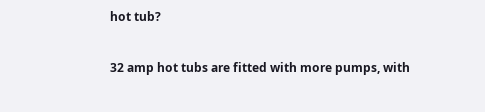hot tub?

32 amp hot tubs are fitted with more pumps, with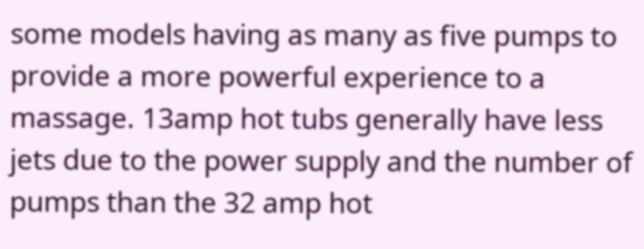some models having as many as five pumps to provide a more powerful experience to a massage. 13amp hot tubs generally have less jets due to the power supply and the number of pumps than the 32 amp hot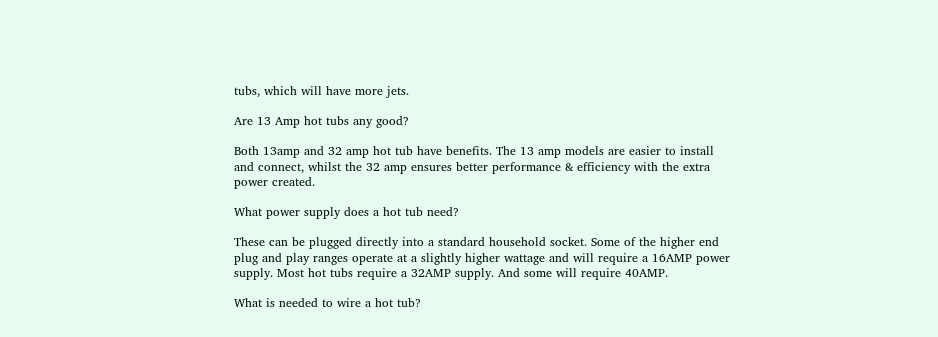tubs, which will have more jets.

Are 13 Amp hot tubs any good?

Both 13amp and 32 amp hot tub have benefits. The 13 amp models are easier to install and connect, whilst the 32 amp ensures better performance & efficiency with the extra power created.

What power supply does a hot tub need?

These can be plugged directly into a standard household socket. Some of the higher end plug and play ranges operate at a slightly higher wattage and will require a 16AMP power supply. Most hot tubs require a 32AMP supply. And some will require 40AMP.

What is needed to wire a hot tub?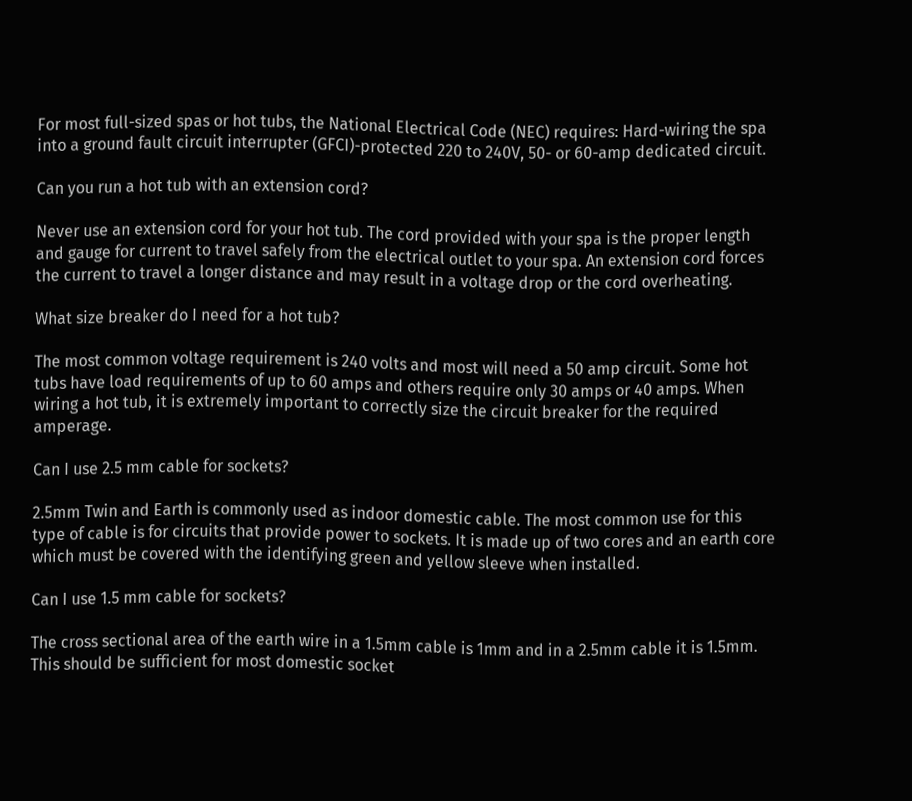For most full-sized spas or hot tubs, the National Electrical Code (NEC) requires: Hard-wiring the spa into a ground fault circuit interrupter (GFCI)-protected 220 to 240V, 50- or 60-amp dedicated circuit.

Can you run a hot tub with an extension cord?

Never use an extension cord for your hot tub. The cord provided with your spa is the proper length and gauge for current to travel safely from the electrical outlet to your spa. An extension cord forces the current to travel a longer distance and may result in a voltage drop or the cord overheating.

What size breaker do I need for a hot tub?

The most common voltage requirement is 240 volts and most will need a 50 amp circuit. Some hot tubs have load requirements of up to 60 amps and others require only 30 amps or 40 amps. When wiring a hot tub, it is extremely important to correctly size the circuit breaker for the required amperage.

Can I use 2.5 mm cable for sockets?

2.5mm Twin and Earth is commonly used as indoor domestic cable. The most common use for this type of cable is for circuits that provide power to sockets. It is made up of two cores and an earth core which must be covered with the identifying green and yellow sleeve when installed.

Can I use 1.5 mm cable for sockets?

The cross sectional area of the earth wire in a 1.5mm cable is 1mm and in a 2.5mm cable it is 1.5mm. This should be sufficient for most domestic socket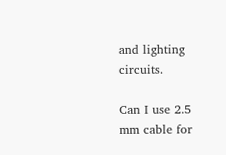and lighting circuits.

Can I use 2.5 mm cable for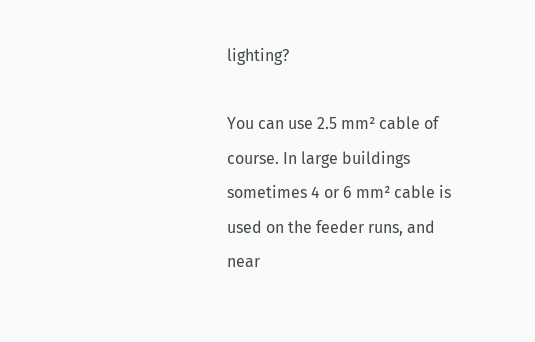lighting?

You can use 2.5 mm² cable of course. In large buildings sometimes 4 or 6 mm² cable is used on the feeder runs, and near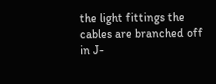the light fittings the cables are branched off in J-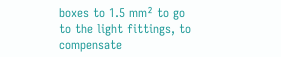boxes to 1.5 mm² to go to the light fittings, to compensate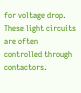for voltage drop. These light circuits are often controlled through contactors.